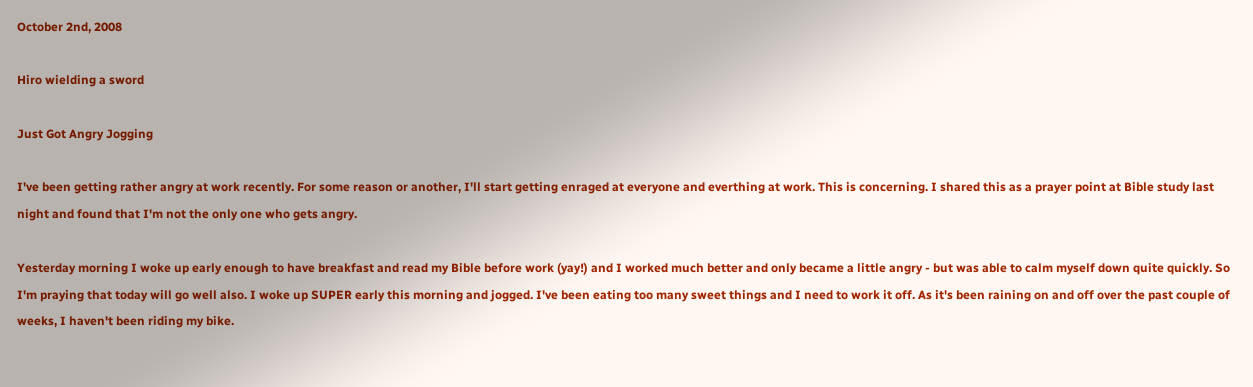October 2nd, 2008

Hiro wielding a sword

Just Got Angry Jogging

I've been getting rather angry at work recently. For some reason or another, I'll start getting enraged at everyone and everthing at work. This is concerning. I shared this as a prayer point at Bible study last night and found that I'm not the only one who gets angry.

Yesterday morning I woke up early enough to have breakfast and read my Bible before work (yay!) and I worked much better and only became a little angry - but was able to calm myself down quite quickly. So I'm praying that today will go well also. I woke up SUPER early this morning and jogged. I've been eating too many sweet things and I need to work it off. As it's been raining on and off over the past couple of weeks, I haven't been riding my bike.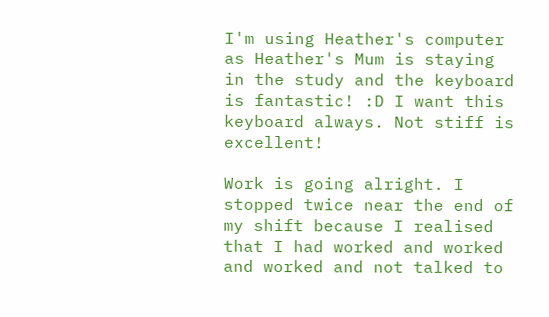I'm using Heather's computer as Heather's Mum is staying in the study and the keyboard is fantastic! :D I want this keyboard always. Not stiff is excellent!

Work is going alright. I stopped twice near the end of my shift because I realised that I had worked and worked and worked and not talked to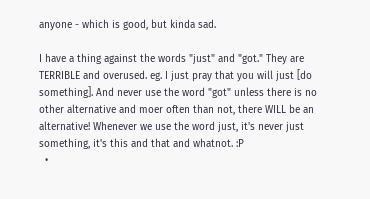anyone - which is good, but kinda sad.

I have a thing against the words "just" and "got." They are TERRIBLE and overused. eg. I just pray that you will just [do something]. And never use the word "got" unless there is no other alternative and moer often than not, there WILL be an alternative! Whenever we use the word just, it's never just something, it's this and that and whatnot. :P
  •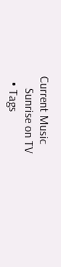Current Music
    Sunrise on TV
  • Tags